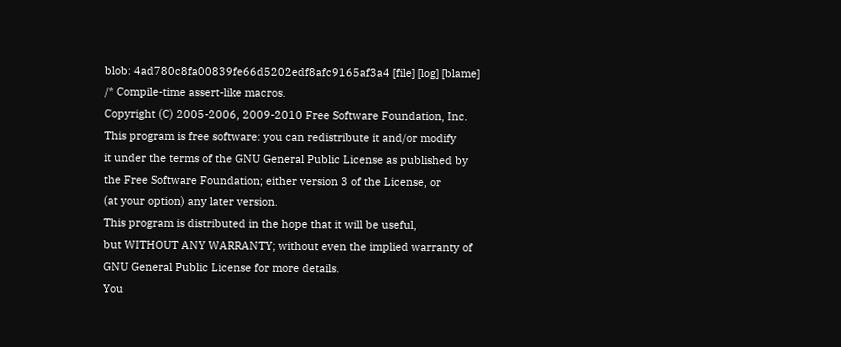blob: 4ad780c8fa00839fe66d5202edf8afc9165af3a4 [file] [log] [blame]
/* Compile-time assert-like macros.
Copyright (C) 2005-2006, 2009-2010 Free Software Foundation, Inc.
This program is free software: you can redistribute it and/or modify
it under the terms of the GNU General Public License as published by
the Free Software Foundation; either version 3 of the License, or
(at your option) any later version.
This program is distributed in the hope that it will be useful,
but WITHOUT ANY WARRANTY; without even the implied warranty of
GNU General Public License for more details.
You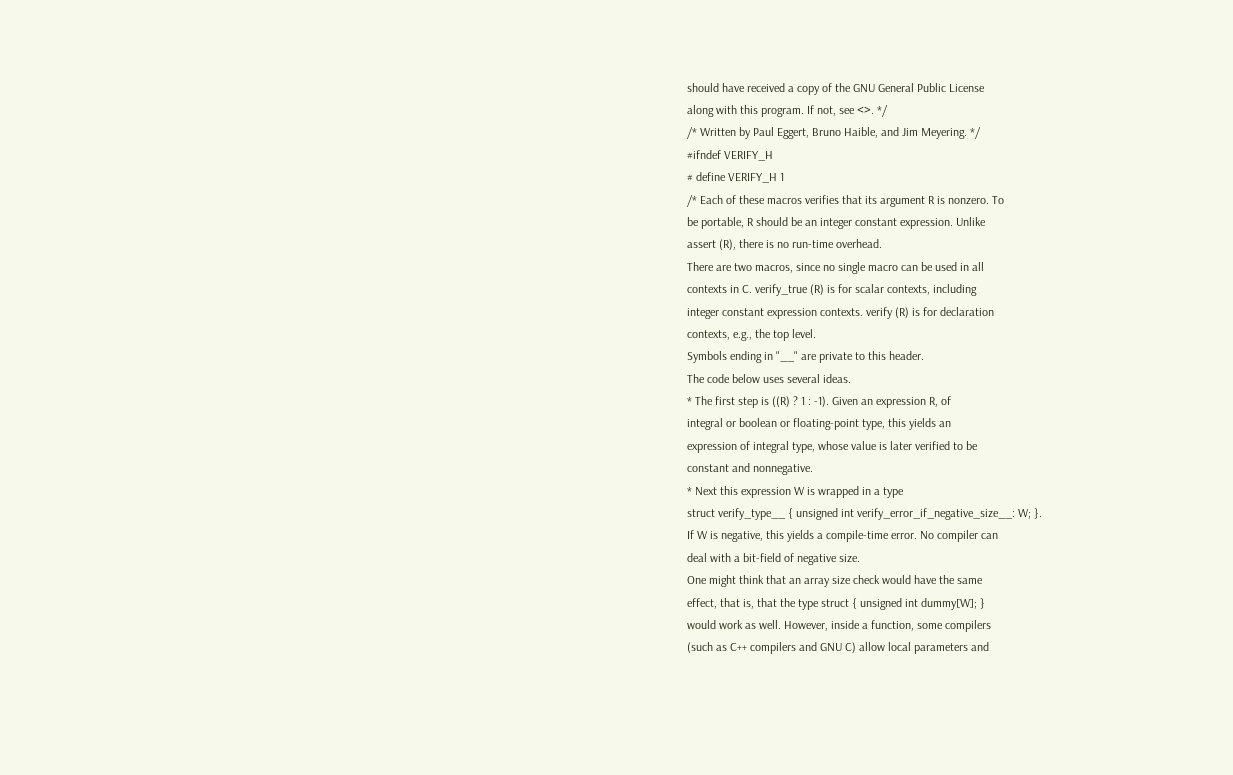should have received a copy of the GNU General Public License
along with this program. If not, see <>. */
/* Written by Paul Eggert, Bruno Haible, and Jim Meyering. */
#ifndef VERIFY_H
# define VERIFY_H 1
/* Each of these macros verifies that its argument R is nonzero. To
be portable, R should be an integer constant expression. Unlike
assert (R), there is no run-time overhead.
There are two macros, since no single macro can be used in all
contexts in C. verify_true (R) is for scalar contexts, including
integer constant expression contexts. verify (R) is for declaration
contexts, e.g., the top level.
Symbols ending in "__" are private to this header.
The code below uses several ideas.
* The first step is ((R) ? 1 : -1). Given an expression R, of
integral or boolean or floating-point type, this yields an
expression of integral type, whose value is later verified to be
constant and nonnegative.
* Next this expression W is wrapped in a type
struct verify_type__ { unsigned int verify_error_if_negative_size__: W; }.
If W is negative, this yields a compile-time error. No compiler can
deal with a bit-field of negative size.
One might think that an array size check would have the same
effect, that is, that the type struct { unsigned int dummy[W]; }
would work as well. However, inside a function, some compilers
(such as C++ compilers and GNU C) allow local parameters and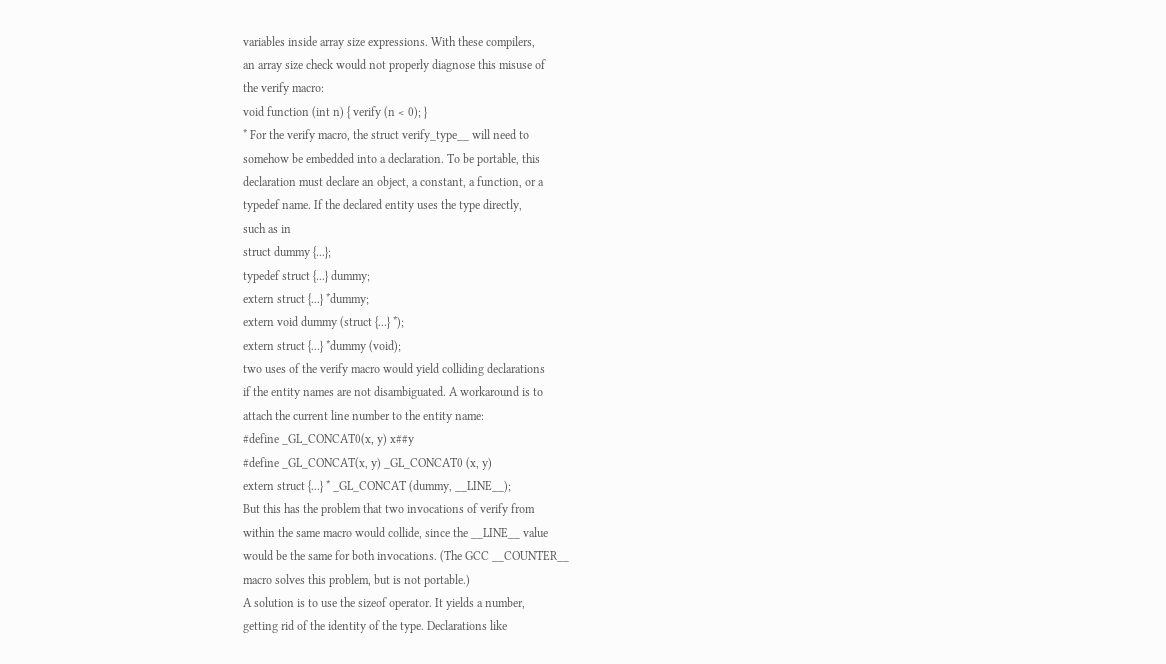variables inside array size expressions. With these compilers,
an array size check would not properly diagnose this misuse of
the verify macro:
void function (int n) { verify (n < 0); }
* For the verify macro, the struct verify_type__ will need to
somehow be embedded into a declaration. To be portable, this
declaration must declare an object, a constant, a function, or a
typedef name. If the declared entity uses the type directly,
such as in
struct dummy {...};
typedef struct {...} dummy;
extern struct {...} *dummy;
extern void dummy (struct {...} *);
extern struct {...} *dummy (void);
two uses of the verify macro would yield colliding declarations
if the entity names are not disambiguated. A workaround is to
attach the current line number to the entity name:
#define _GL_CONCAT0(x, y) x##y
#define _GL_CONCAT(x, y) _GL_CONCAT0 (x, y)
extern struct {...} * _GL_CONCAT (dummy, __LINE__);
But this has the problem that two invocations of verify from
within the same macro would collide, since the __LINE__ value
would be the same for both invocations. (The GCC __COUNTER__
macro solves this problem, but is not portable.)
A solution is to use the sizeof operator. It yields a number,
getting rid of the identity of the type. Declarations like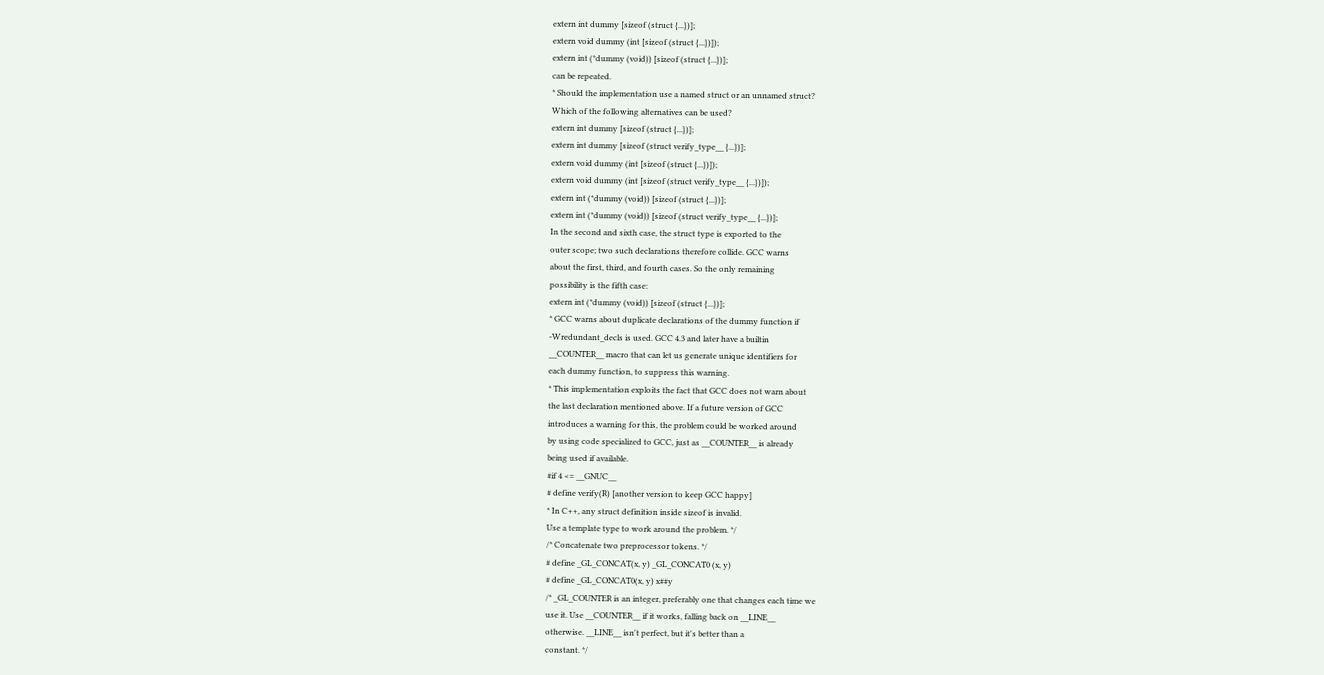extern int dummy [sizeof (struct {...})];
extern void dummy (int [sizeof (struct {...})]);
extern int (*dummy (void)) [sizeof (struct {...})];
can be repeated.
* Should the implementation use a named struct or an unnamed struct?
Which of the following alternatives can be used?
extern int dummy [sizeof (struct {...})];
extern int dummy [sizeof (struct verify_type__ {...})];
extern void dummy (int [sizeof (struct {...})]);
extern void dummy (int [sizeof (struct verify_type__ {...})]);
extern int (*dummy (void)) [sizeof (struct {...})];
extern int (*dummy (void)) [sizeof (struct verify_type__ {...})];
In the second and sixth case, the struct type is exported to the
outer scope; two such declarations therefore collide. GCC warns
about the first, third, and fourth cases. So the only remaining
possibility is the fifth case:
extern int (*dummy (void)) [sizeof (struct {...})];
* GCC warns about duplicate declarations of the dummy function if
-Wredundant_decls is used. GCC 4.3 and later have a builtin
__COUNTER__ macro that can let us generate unique identifiers for
each dummy function, to suppress this warning.
* This implementation exploits the fact that GCC does not warn about
the last declaration mentioned above. If a future version of GCC
introduces a warning for this, the problem could be worked around
by using code specialized to GCC, just as __COUNTER__ is already
being used if available.
#if 4 <= __GNUC__
# define verify(R) [another version to keep GCC happy]
* In C++, any struct definition inside sizeof is invalid.
Use a template type to work around the problem. */
/* Concatenate two preprocessor tokens. */
# define _GL_CONCAT(x, y) _GL_CONCAT0 (x, y)
# define _GL_CONCAT0(x, y) x##y
/* _GL_COUNTER is an integer, preferably one that changes each time we
use it. Use __COUNTER__ if it works, falling back on __LINE__
otherwise. __LINE__ isn't perfect, but it's better than a
constant. */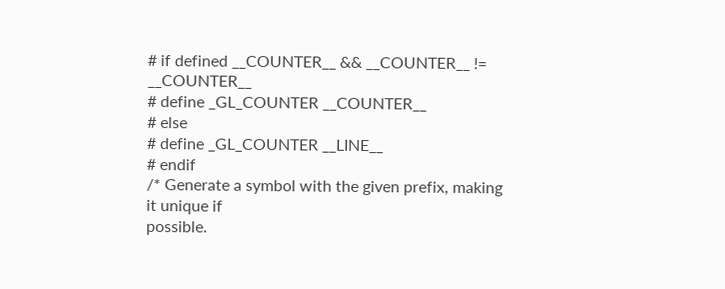# if defined __COUNTER__ && __COUNTER__ != __COUNTER__
# define _GL_COUNTER __COUNTER__
# else
# define _GL_COUNTER __LINE__
# endif
/* Generate a symbol with the given prefix, making it unique if
possible.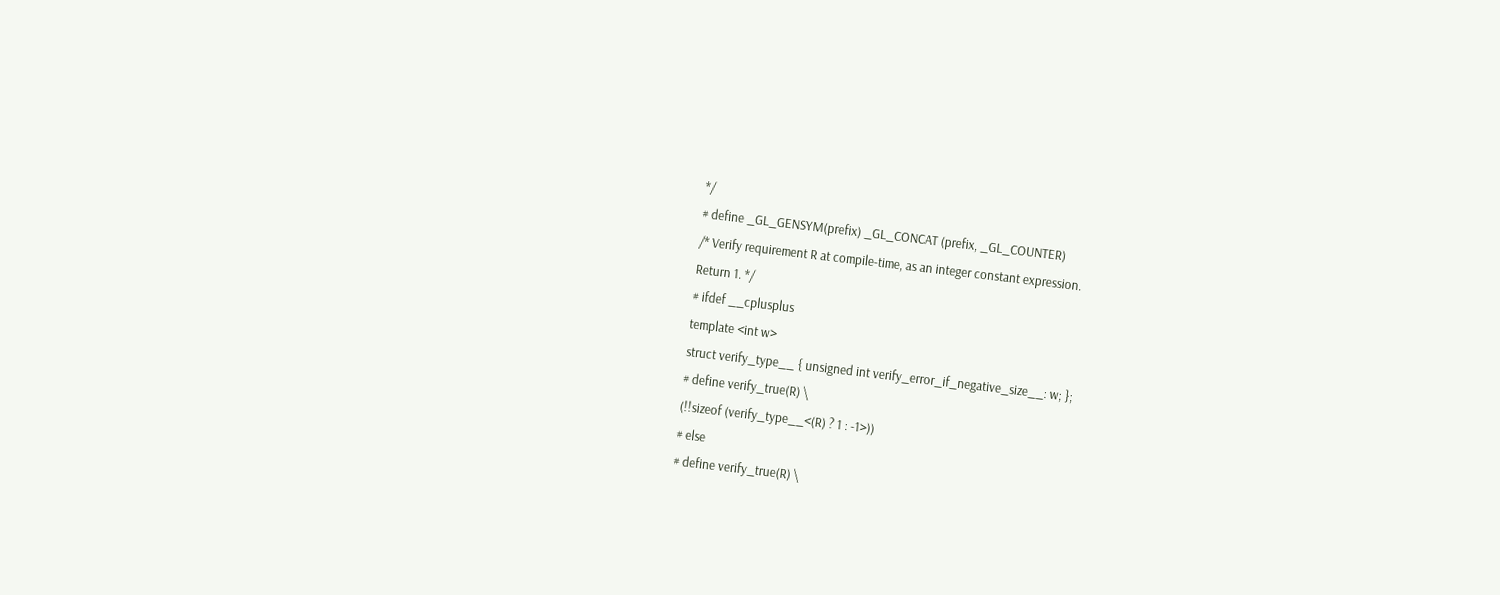*/
# define _GL_GENSYM(prefix) _GL_CONCAT (prefix, _GL_COUNTER)
/* Verify requirement R at compile-time, as an integer constant expression.
Return 1. */
# ifdef __cplusplus
template <int w>
struct verify_type__ { unsigned int verify_error_if_negative_size__: w; };
# define verify_true(R) \
(!!sizeof (verify_type__<(R) ? 1 : -1>))
# else
# define verify_true(R) \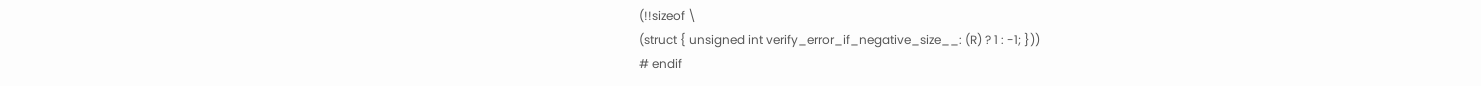(!!sizeof \
(struct { unsigned int verify_error_if_negative_size__: (R) ? 1 : -1; }))
# endif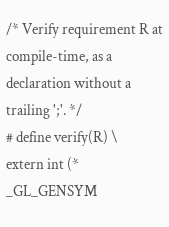/* Verify requirement R at compile-time, as a declaration without a
trailing ';'. */
# define verify(R) \
extern int (* _GL_GENSYM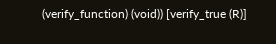(verify_function) (void)) [verify_true (R)]